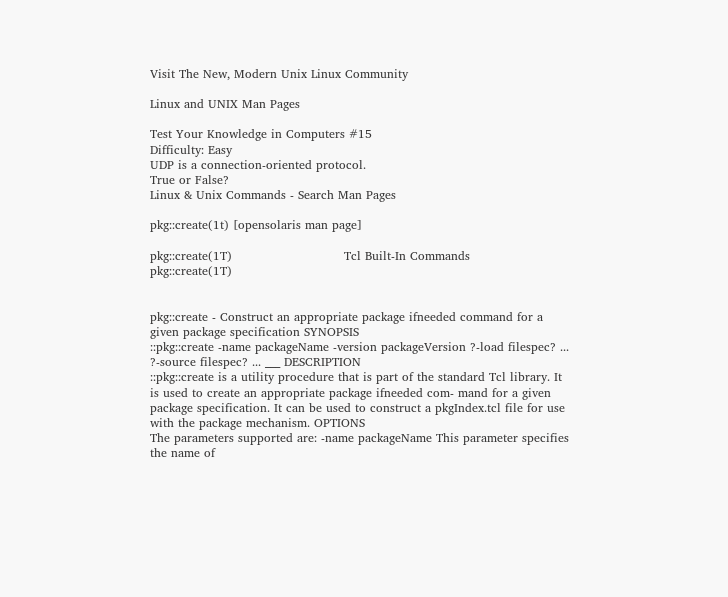Visit The New, Modern Unix Linux Community

Linux and UNIX Man Pages

Test Your Knowledge in Computers #15
Difficulty: Easy
UDP is a connection-oriented protocol.
True or False?
Linux & Unix Commands - Search Man Pages

pkg::create(1t) [opensolaris man page]

pkg::create(1T)                            Tcl Built-In Commands                           pkg::create(1T)


pkg::create - Construct an appropriate package ifneeded command for a given package specification SYNOPSIS
::pkg::create -name packageName -version packageVersion ?-load filespec? ... ?-source filespec? ... ___ DESCRIPTION
::pkg::create is a utility procedure that is part of the standard Tcl library. It is used to create an appropriate package ifneeded com- mand for a given package specification. It can be used to construct a pkgIndex.tcl file for use with the package mechanism. OPTIONS
The parameters supported are: -name packageName This parameter specifies the name of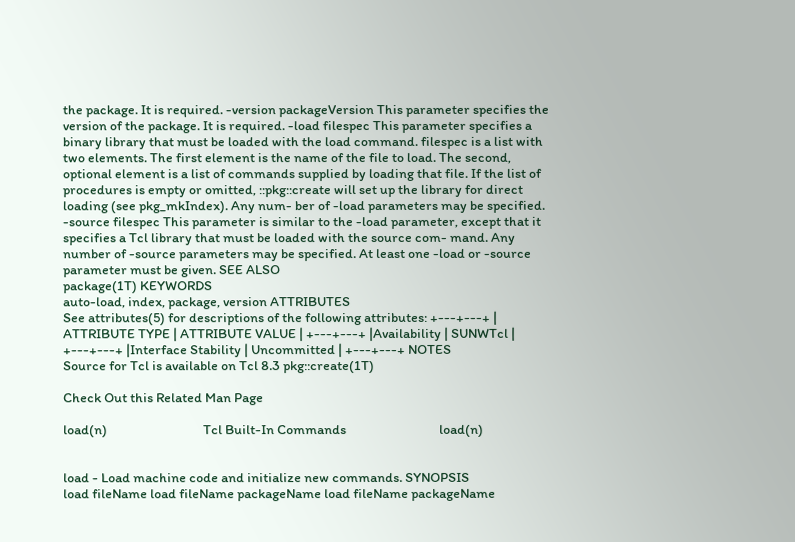the package. It is required. -version packageVersion This parameter specifies the version of the package. It is required. -load filespec This parameter specifies a binary library that must be loaded with the load command. filespec is a list with two elements. The first element is the name of the file to load. The second, optional element is a list of commands supplied by loading that file. If the list of procedures is empty or omitted, ::pkg::create will set up the library for direct loading (see pkg_mkIndex). Any num- ber of -load parameters may be specified. -source filespec This parameter is similar to the -load parameter, except that it specifies a Tcl library that must be loaded with the source com- mand. Any number of -source parameters may be specified. At least one -load or -source parameter must be given. SEE ALSO
package(1T) KEYWORDS
auto-load, index, package, version ATTRIBUTES
See attributes(5) for descriptions of the following attributes: +---+---+ | ATTRIBUTE TYPE | ATTRIBUTE VALUE | +---+---+ |Availability | SUNWTcl | +---+---+ |Interface Stability | Uncommitted | +---+---+ NOTES
Source for Tcl is available on Tcl 8.3 pkg::create(1T)

Check Out this Related Man Page

load(n)                                Tcl Built-In Commands                               load(n)


load - Load machine code and initialize new commands. SYNOPSIS
load fileName load fileName packageName load fileName packageName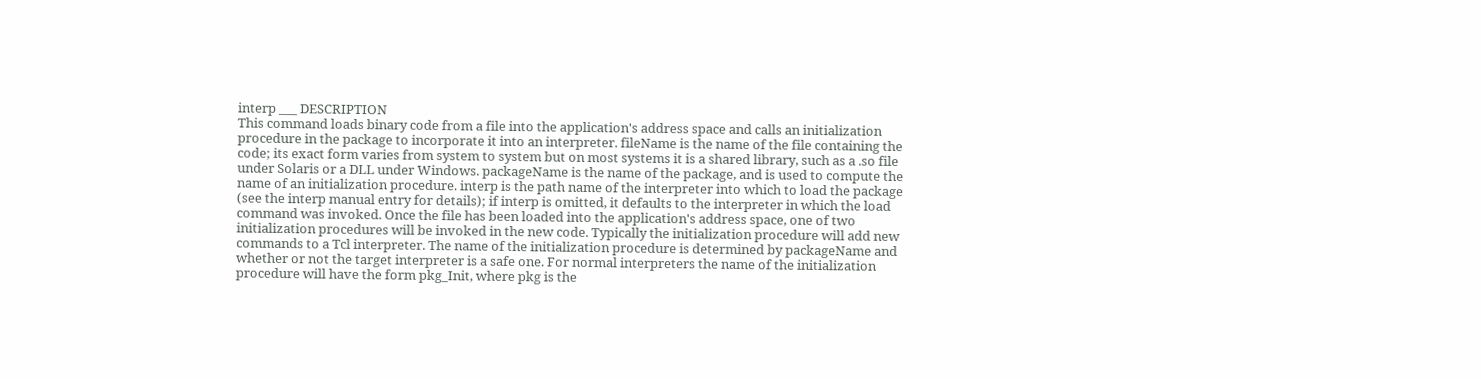interp ___ DESCRIPTION
This command loads binary code from a file into the application's address space and calls an initialization procedure in the package to incorporate it into an interpreter. fileName is the name of the file containing the code; its exact form varies from system to system but on most systems it is a shared library, such as a .so file under Solaris or a DLL under Windows. packageName is the name of the package, and is used to compute the name of an initialization procedure. interp is the path name of the interpreter into which to load the package (see the interp manual entry for details); if interp is omitted, it defaults to the interpreter in which the load command was invoked. Once the file has been loaded into the application's address space, one of two initialization procedures will be invoked in the new code. Typically the initialization procedure will add new commands to a Tcl interpreter. The name of the initialization procedure is determined by packageName and whether or not the target interpreter is a safe one. For normal interpreters the name of the initialization procedure will have the form pkg_Init, where pkg is the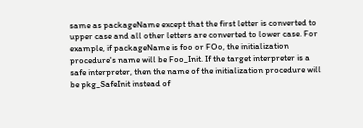same as packageName except that the first letter is converted to upper case and all other letters are converted to lower case. For example, if packageName is foo or FOo, the initialization procedure's name will be Foo_Init. If the target interpreter is a safe interpreter, then the name of the initialization procedure will be pkg_SafeInit instead of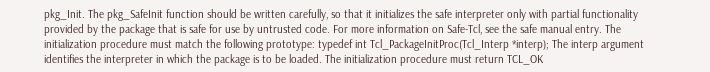pkg_Init. The pkg_SafeInit function should be written carefully, so that it initializes the safe interpreter only with partial functionality provided by the package that is safe for use by untrusted code. For more information on Safe-Tcl, see the safe manual entry. The initialization procedure must match the following prototype: typedef int Tcl_PackageInitProc(Tcl_Interp *interp); The interp argument identifies the interpreter in which the package is to be loaded. The initialization procedure must return TCL_OK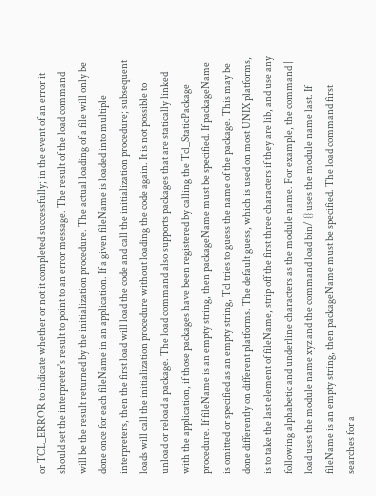or TCL_ERROR to indicate whether or not it completed successfully; in the event of an error it should set the interpreter's result to point to an error message. The result of the load command will be the result returned by the initialization procedure. The actual loading of a file will only be done once for each fileName in an application. If a given fileName is loaded into multiple interpreters, then the first load will load the code and call the initialization procedure; subsequent loads will call the initialization procedure without loading the code again. It is not possible to unload or reload a package. The load command also supports packages that are statically linked with the application, if those packages have been registered by calling the Tcl_StaticPackage procedure. If fileName is an empty string, then packageName must be specified. If packageName is omitted or specified as an empty string, Tcl tries to guess the name of the package. This may be done differently on different platforms. The default guess, which is used on most UNIX platforms, is to take the last element of fileName, strip off the first three characters if they are lib, and use any following alphabetic and underline characters as the module name. For example, the command | load uses the module name xyz and the command load bin/ {} uses the module name last. If fileName is an empty string, then packageName must be specified. The load command first searches for a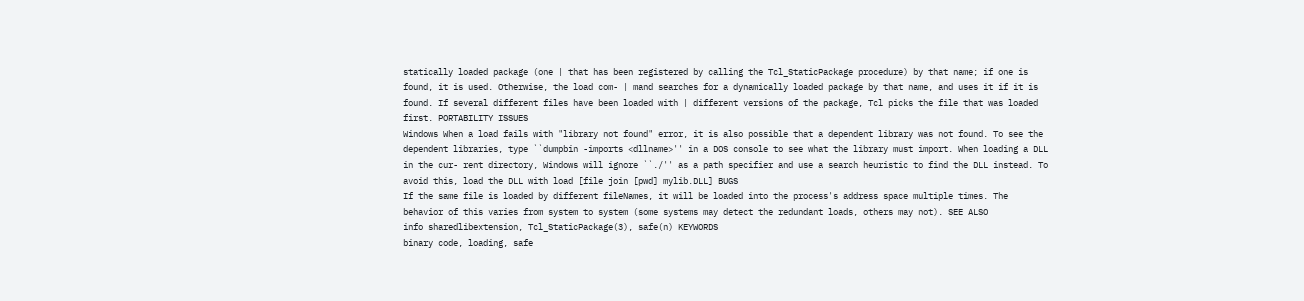statically loaded package (one | that has been registered by calling the Tcl_StaticPackage procedure) by that name; if one is found, it is used. Otherwise, the load com- | mand searches for a dynamically loaded package by that name, and uses it if it is found. If several different files have been loaded with | different versions of the package, Tcl picks the file that was loaded first. PORTABILITY ISSUES
Windows When a load fails with "library not found" error, it is also possible that a dependent library was not found. To see the dependent libraries, type ``dumpbin -imports <dllname>'' in a DOS console to see what the library must import. When loading a DLL in the cur- rent directory, Windows will ignore ``./'' as a path specifier and use a search heuristic to find the DLL instead. To avoid this, load the DLL with load [file join [pwd] mylib.DLL] BUGS
If the same file is loaded by different fileNames, it will be loaded into the process's address space multiple times. The behavior of this varies from system to system (some systems may detect the redundant loads, others may not). SEE ALSO
info sharedlibextension, Tcl_StaticPackage(3), safe(n) KEYWORDS
binary code, loading, safe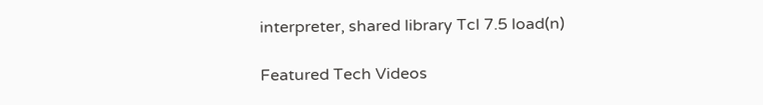interpreter, shared library Tcl 7.5 load(n)

Featured Tech Videos